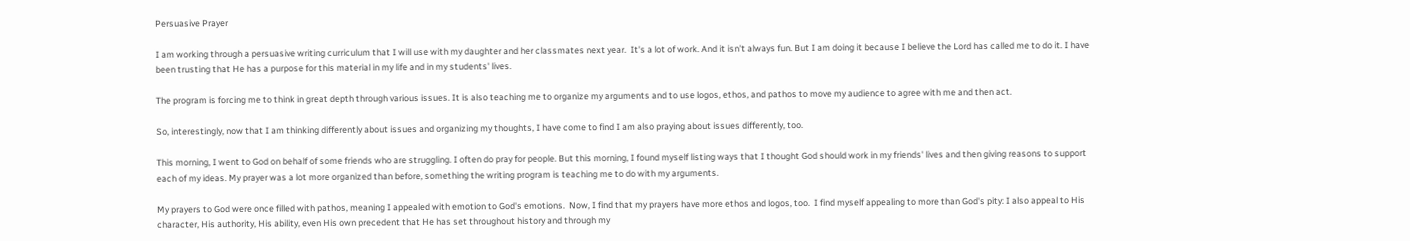Persuasive Prayer

I am working through a persuasive writing curriculum that I will use with my daughter and her classmates next year.  It's a lot of work. And it isn't always fun. But I am doing it because I believe the Lord has called me to do it. I have been trusting that He has a purpose for this material in my life and in my students' lives.

The program is forcing me to think in great depth through various issues. It is also teaching me to organize my arguments and to use logos, ethos, and pathos to move my audience to agree with me and then act.

So, interestingly, now that I am thinking differently about issues and organizing my thoughts, I have come to find I am also praying about issues differently, too.

This morning, I went to God on behalf of some friends who are struggling. I often do pray for people. But this morning, I found myself listing ways that I thought God should work in my friends' lives and then giving reasons to support each of my ideas. My prayer was a lot more organized than before, something the writing program is teaching me to do with my arguments.

My prayers to God were once filled with pathos, meaning I appealed with emotion to God's emotions.  Now, I find that my prayers have more ethos and logos, too.  I find myself appealing to more than God's pity: I also appeal to His character, His authority, His ability, even His own precedent that He has set throughout history and through my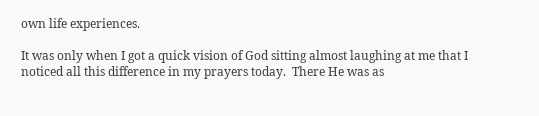own life experiences.

It was only when I got a quick vision of God sitting almost laughing at me that I noticed all this difference in my prayers today.  There He was as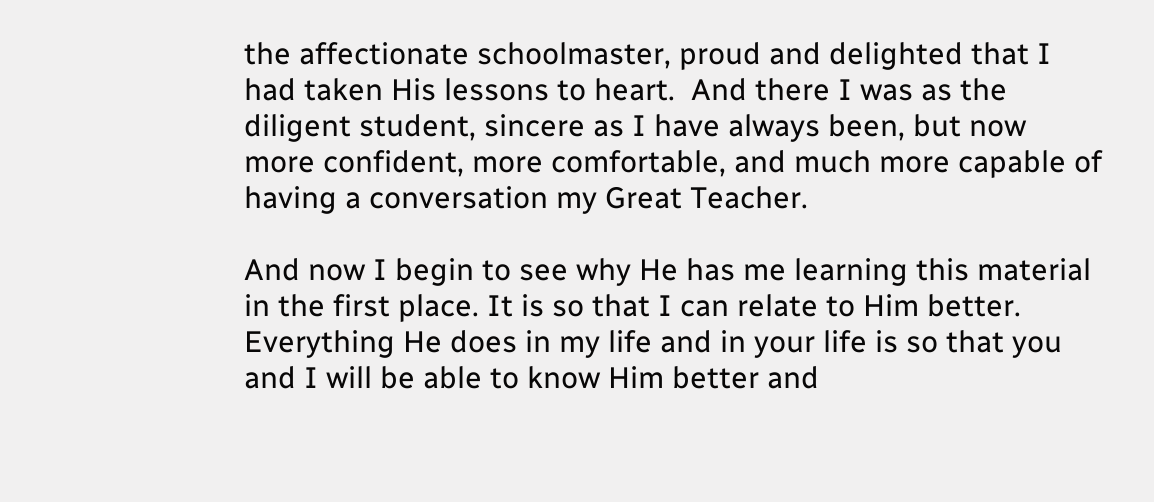the affectionate schoolmaster, proud and delighted that I had taken His lessons to heart.  And there I was as the diligent student, sincere as I have always been, but now more confident, more comfortable, and much more capable of having a conversation my Great Teacher.

And now I begin to see why He has me learning this material in the first place. It is so that I can relate to Him better. Everything He does in my life and in your life is so that you and I will be able to know Him better and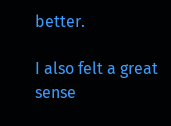better.

I also felt a great sense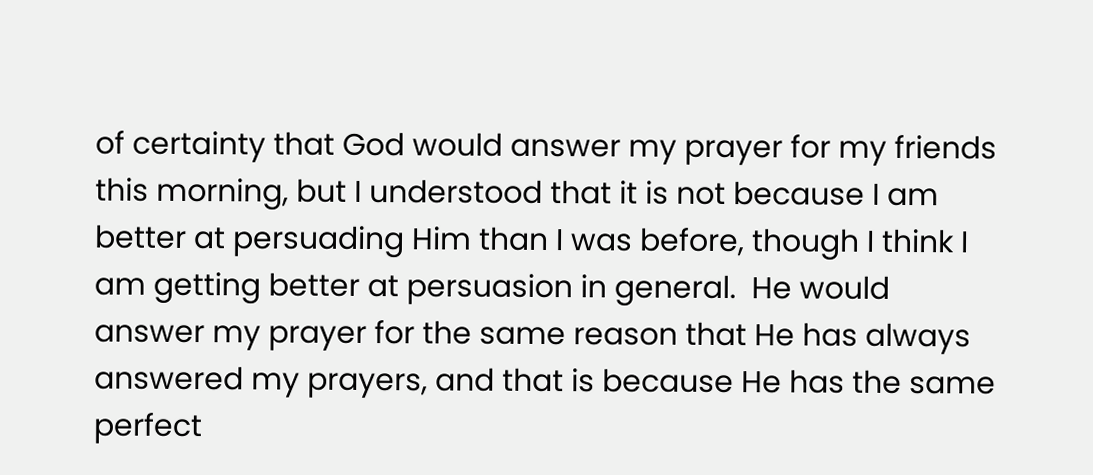of certainty that God would answer my prayer for my friends this morning, but I understood that it is not because I am better at persuading Him than I was before, though I think I am getting better at persuasion in general.  He would answer my prayer for the same reason that He has always answered my prayers, and that is because He has the same perfect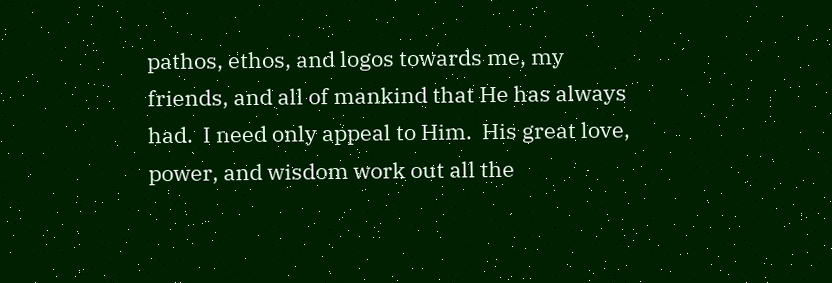pathos, ethos, and logos towards me, my friends, and all of mankind that He has always had.  I need only appeal to Him.  His great love, power, and wisdom work out all the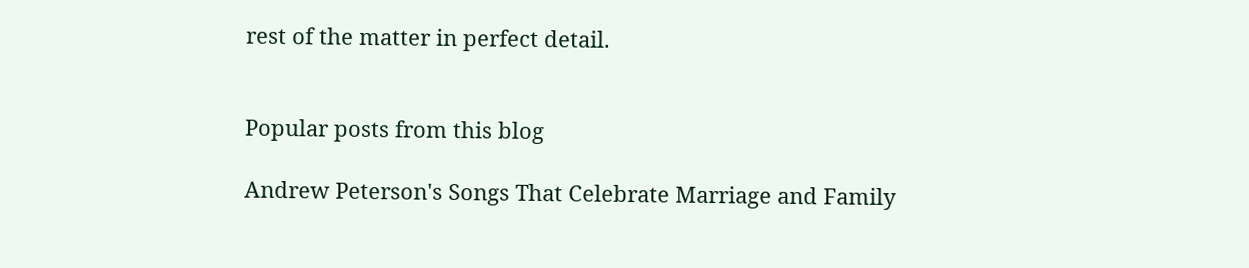rest of the matter in perfect detail.


Popular posts from this blog

Andrew Peterson's Songs That Celebrate Marriage and Family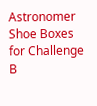Astronomer Shoe Boxes for Challenge B